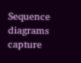Sequence diagrams capture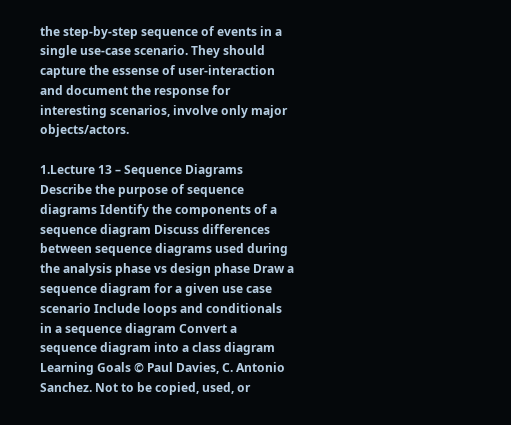the step-by-step sequence of events in a single use-case scenario. They should capture the essense of user-interaction and document the response for interesting scenarios, involve only major objects/actors.

1.Lecture 13 – Sequence Diagrams Describe the purpose of sequence diagrams Identify the components of a sequence diagram Discuss differences between sequence diagrams used during the analysis phase vs design phase Draw a sequence diagram for a given use case scenario Include loops and conditionals in a sequence diagram Convert a sequence diagram into a class diagram Learning Goals © Paul Davies, C. Antonio Sanchez. Not to be copied, used, or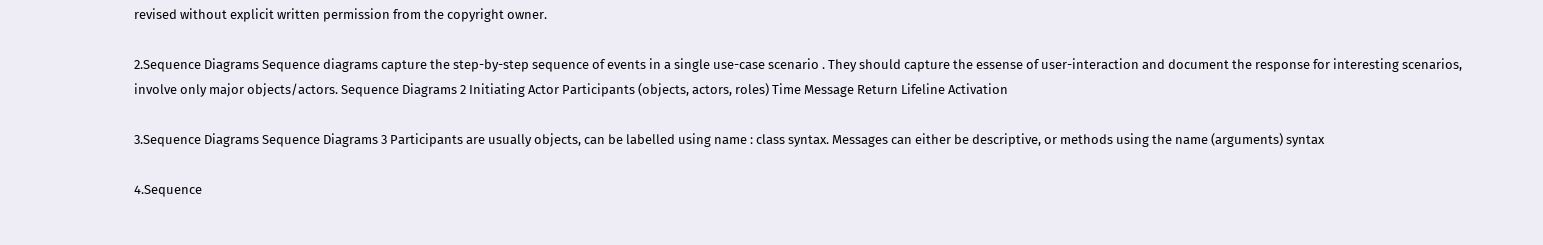revised without explicit written permission from the copyright owner.

2.Sequence Diagrams Sequence diagrams capture the step-by-step sequence of events in a single use-case scenario . They should capture the essense of user-interaction and document the response for interesting scenarios, involve only major objects/actors. Sequence Diagrams 2 Initiating Actor Participants (objects, actors, roles) Time Message Return Lifeline Activation

3.Sequence Diagrams Sequence Diagrams 3 Participants are usually objects, can be labelled using name : class syntax. Messages can either be descriptive, or methods using the name (arguments) syntax

4.Sequence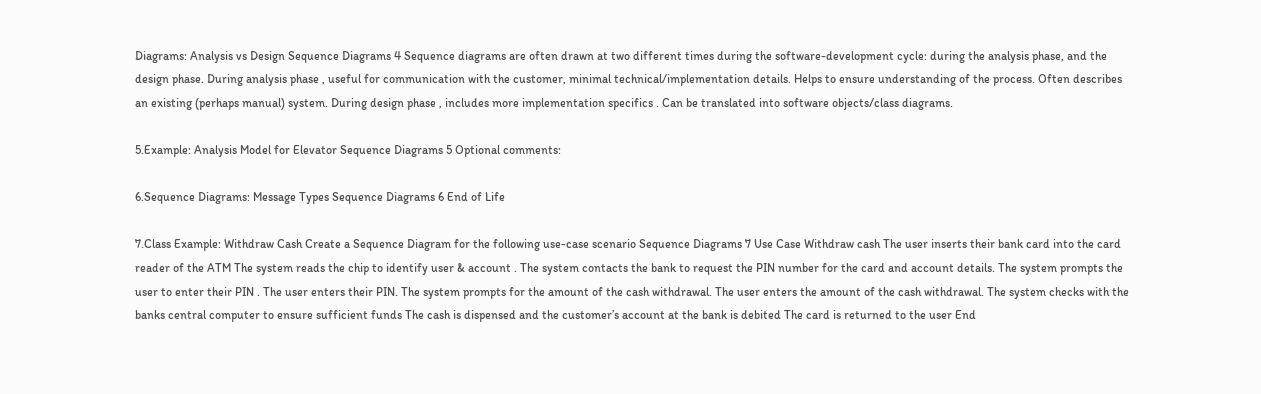Diagrams: Analysis vs Design Sequence Diagrams 4 Sequence diagrams are often drawn at two different times during the software-development cycle: during the analysis phase, and the design phase. During analysis phase , useful for communication with the customer, minimal technical/implementation details. Helps to ensure understanding of the process. Often describes an existing (perhaps manual) system. During design phase , includes more implementation specifics . Can be translated into software objects/class diagrams.

5.Example: Analysis Model for Elevator Sequence Diagrams 5 Optional comments:

6.Sequence Diagrams: Message Types Sequence Diagrams 6 End of Life

7.Class Example: Withdraw Cash Create a Sequence Diagram for the following use-case scenario Sequence Diagrams 7 Use Case Withdraw cash The user inserts their bank card into the card reader of the ATM The system reads the chip to identify user & account . The system contacts the bank to request the PIN number for the card and account details. The system prompts the user to enter their PIN . The user enters their PIN. The system prompts for the amount of the cash withdrawal. The user enters the amount of the cash withdrawal. The system checks with the banks central computer to ensure sufficient funds The cash is dispensed and the customer’s account at the bank is debited The card is returned to the user End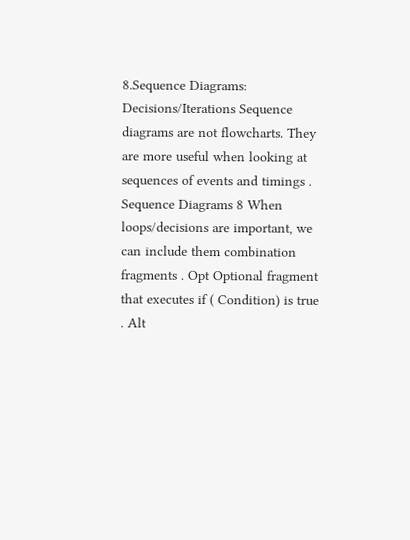8.Sequence Diagrams: Decisions/Iterations Sequence diagrams are not flowcharts. They are more useful when looking at sequences of events and timings . Sequence Diagrams 8 When loops/decisions are important, we can include them combination fragments . Opt Optional fragment that executes if ( Condition) is true . Alt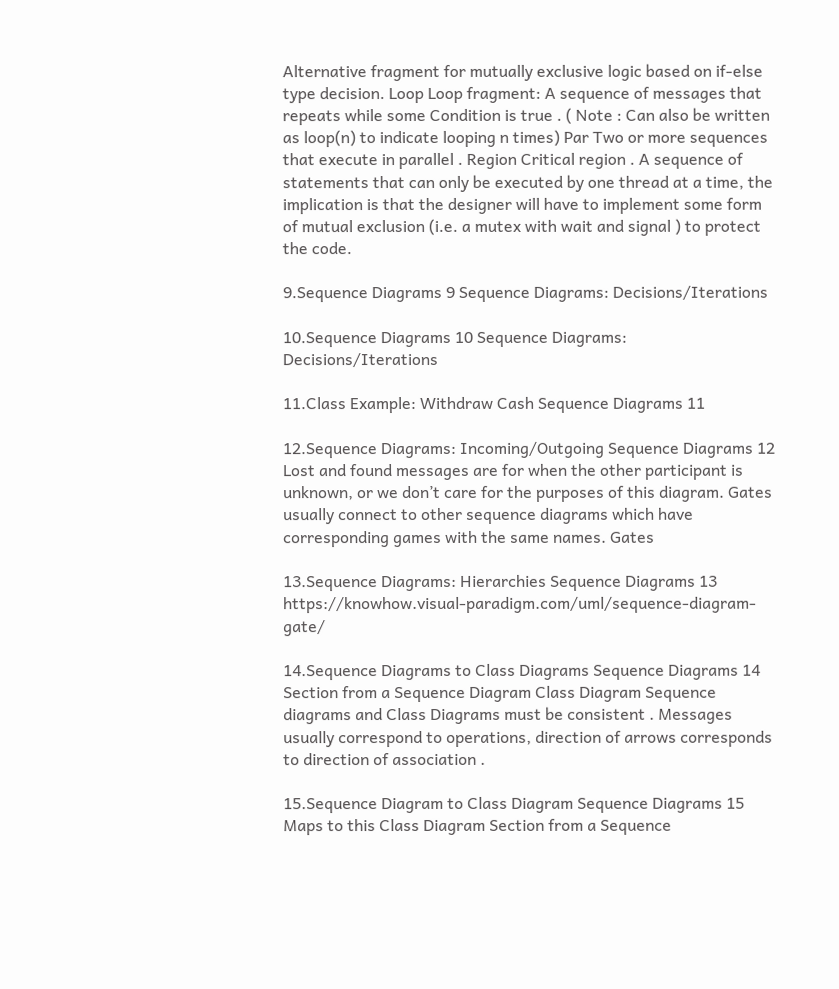Alternative fragment for mutually exclusive logic based on if-else type decision. Loop Loop fragment: A sequence of messages that repeats while some Condition is true . ( Note : Can also be written as loop(n) to indicate looping n times) Par Two or more sequences that execute in parallel . Region Critical region . A sequence of statements that can only be executed by one thread at a time, the implication is that the designer will have to implement some form of mutual exclusion (i.e. a mutex with wait and signal ) to protect the code.

9.Sequence Diagrams 9 Sequence Diagrams: Decisions/Iterations

10.Sequence Diagrams 10 Sequence Diagrams: Decisions/Iterations

11.Class Example: Withdraw Cash Sequence Diagrams 11

12.Sequence Diagrams: Incoming/Outgoing Sequence Diagrams 12 Lost and found messages are for when the other participant is unknown, or we don’t care for the purposes of this diagram. Gates usually connect to other sequence diagrams which have corresponding games with the same names. Gates

13.Sequence Diagrams: Hierarchies Sequence Diagrams 13 https://knowhow.visual-paradigm.com/uml/sequence-diagram-gate/

14.Sequence Diagrams to Class Diagrams Sequence Diagrams 14 Section from a Sequence Diagram Class Diagram Sequence diagrams and Class Diagrams must be consistent . Messages usually correspond to operations, direction of arrows corresponds to direction of association .

15.Sequence Diagram to Class Diagram Sequence Diagrams 15 Maps to this Class Diagram Section from a Sequence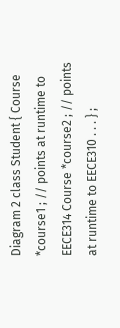Diagram 2 class Student { Course *course1 ; // points at runtime to EECE314 Course *course2 ; // points at runtime to EECE310 . . . } ;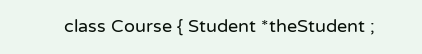class Course { Student *theStudent ;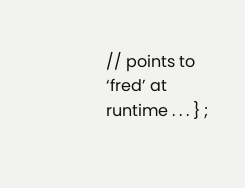// points to ‘fred’ at runtime . . . } ;